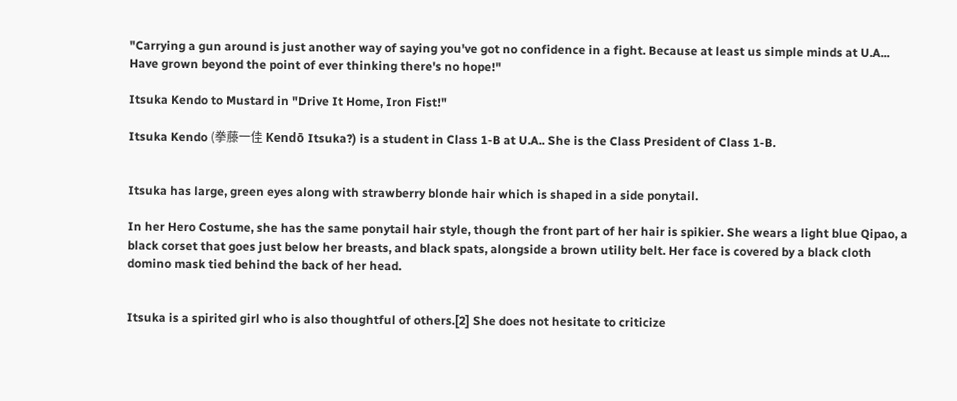"Carrying a gun around is just another way of saying you've got no confidence in a fight. Because at least us simple minds at U.A... Have grown beyond the point of ever thinking there's no hope!"

Itsuka Kendo to Mustard in "Drive It Home, Iron Fist!"

Itsuka Kendo (拳藤一佳 Kendō Itsuka?) is a student in Class 1-B at U.A.. She is the Class President of Class 1-B.


Itsuka has large, green eyes along with strawberry blonde hair which is shaped in a side ponytail.

In her Hero Costume, she has the same ponytail hair style, though the front part of her hair is spikier. She wears a light blue Qipao, a black corset that goes just below her breasts, and black spats, alongside a brown utility belt. Her face is covered by a black cloth domino mask tied behind the back of her head.


Itsuka is a spirited girl who is also thoughtful of others.[2] She does not hesitate to criticize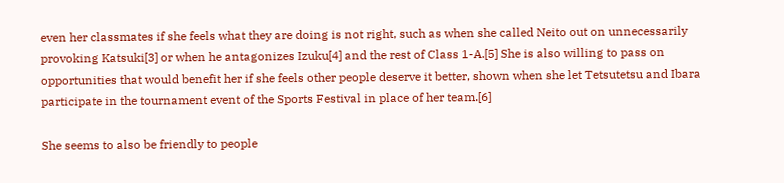even her classmates if she feels what they are doing is not right, such as when she called Neito out on unnecessarily provoking Katsuki[3] or when he antagonizes Izuku[4] and the rest of Class 1-A.[5] She is also willing to pass on opportunities that would benefit her if she feels other people deserve it better, shown when she let Tetsutetsu and Ibara participate in the tournament event of the Sports Festival in place of her team.[6]

She seems to also be friendly to people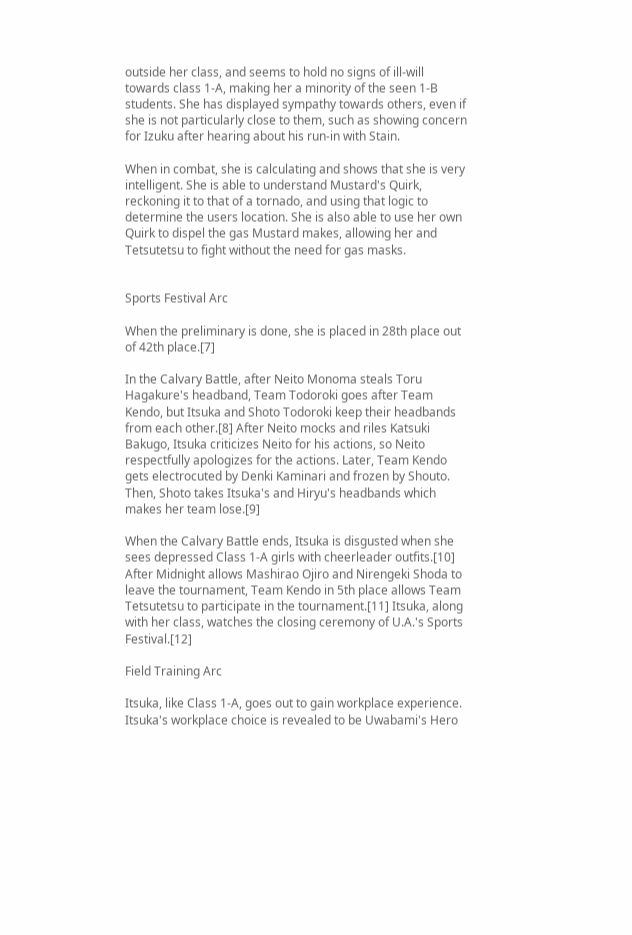outside her class, and seems to hold no signs of ill-will towards class 1-A, making her a minority of the seen 1-B students. She has displayed sympathy towards others, even if she is not particularly close to them, such as showing concern for Izuku after hearing about his run-in with Stain.

When in combat, she is calculating and shows that she is very intelligent. She is able to understand Mustard's Quirk, reckoning it to that of a tornado, and using that logic to determine the users location. She is also able to use her own Quirk to dispel the gas Mustard makes, allowing her and Tetsutetsu to fight without the need for gas masks.


Sports Festival Arc

When the preliminary is done, she is placed in 28th place out of 42th place.[7]

In the Calvary Battle, after Neito Monoma steals Toru Hagakure's headband, Team Todoroki goes after Team Kendo, but Itsuka and Shoto Todoroki keep their headbands from each other.[8] After Neito mocks and riles Katsuki Bakugo, Itsuka criticizes Neito for his actions, so Neito respectfully apologizes for the actions. Later, Team Kendo gets electrocuted by Denki Kaminari and frozen by Shouto. Then, Shoto takes Itsuka's and Hiryu's headbands which makes her team lose.[9]

When the Calvary Battle ends, Itsuka is disgusted when she sees depressed Class 1-A girls with cheerleader outfits.[10] After Midnight allows Mashirao Ojiro and Nirengeki Shoda to leave the tournament, Team Kendo in 5th place allows Team Tetsutetsu to participate in the tournament.[11] Itsuka, along with her class, watches the closing ceremony of U.A.'s Sports Festival.[12]

Field Training Arc

Itsuka, like Class 1-A, goes out to gain workplace experience. Itsuka's workplace choice is revealed to be Uwabami's Hero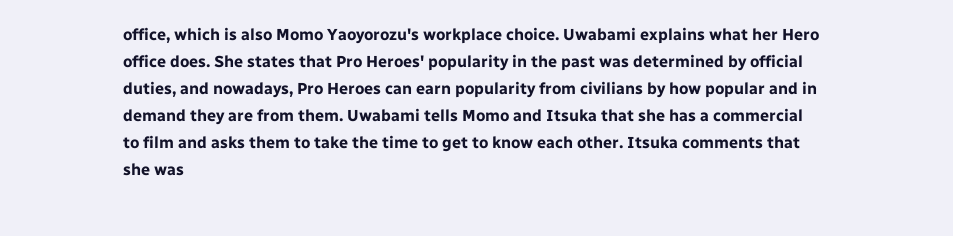office, which is also Momo Yaoyorozu's workplace choice. Uwabami explains what her Hero office does. She states that Pro Heroes' popularity in the past was determined by official duties, and nowadays, Pro Heroes can earn popularity from civilians by how popular and in demand they are from them. Uwabami tells Momo and Itsuka that she has a commercial to film and asks them to take the time to get to know each other. Itsuka comments that she was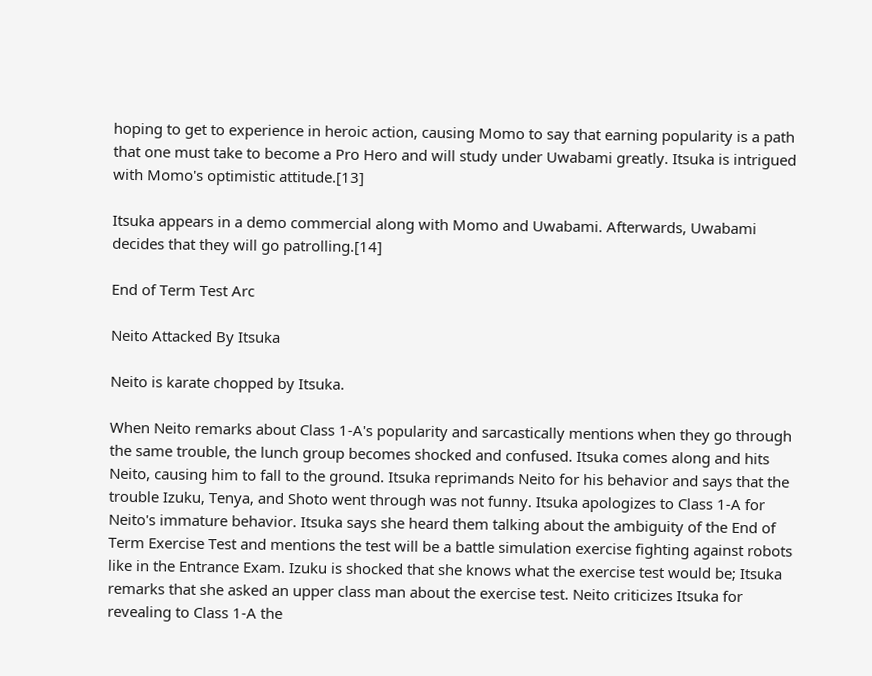hoping to get to experience in heroic action, causing Momo to say that earning popularity is a path that one must take to become a Pro Hero and will study under Uwabami greatly. Itsuka is intrigued with Momo's optimistic attitude.[13]

Itsuka appears in a demo commercial along with Momo and Uwabami. Afterwards, Uwabami decides that they will go patrolling.[14]

End of Term Test Arc

Neito Attacked By Itsuka

Neito is karate chopped by Itsuka.

When Neito remarks about Class 1-A's popularity and sarcastically mentions when they go through the same trouble, the lunch group becomes shocked and confused. Itsuka comes along and hits Neito, causing him to fall to the ground. Itsuka reprimands Neito for his behavior and says that the trouble Izuku, Tenya, and Shoto went through was not funny. Itsuka apologizes to Class 1-A for Neito's immature behavior. Itsuka says she heard them talking about the ambiguity of the End of Term Exercise Test and mentions the test will be a battle simulation exercise fighting against robots like in the Entrance Exam. Izuku is shocked that she knows what the exercise test would be; Itsuka remarks that she asked an upper class man about the exercise test. Neito criticizes Itsuka for revealing to Class 1-A the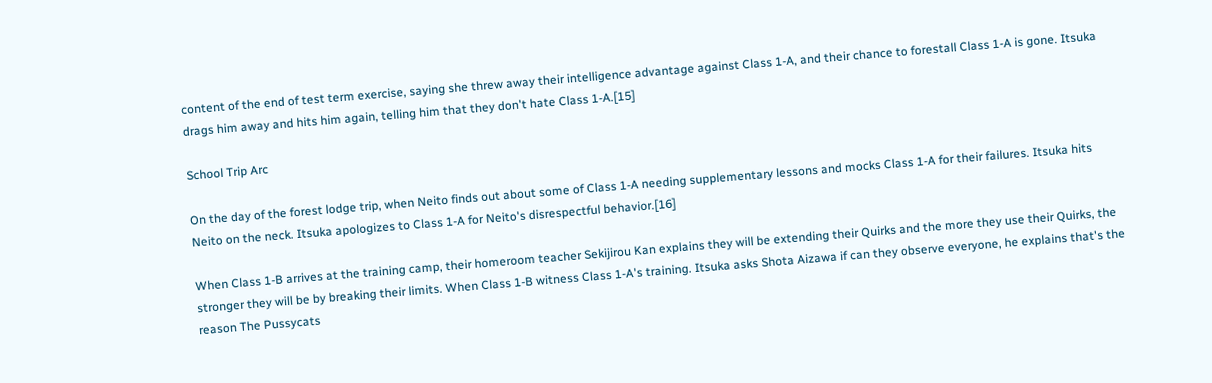content of the end of test term exercise, saying she threw away their intelligence advantage against Class 1-A, and their chance to forestall Class 1-A is gone. Itsuka drags him away and hits him again, telling him that they don't hate Class 1-A.[15]

School Trip Arc

On the day of the forest lodge trip, when Neito finds out about some of Class 1-A needing supplementary lessons and mocks Class 1-A for their failures. Itsuka hits Neito on the neck. Itsuka apologizes to Class 1-A for Neito's disrespectful behavior.[16]

When Class 1-B arrives at the training camp, their homeroom teacher Sekijirou Kan explains they will be extending their Quirks and the more they use their Quirks, the stronger they will be by breaking their limits. When Class 1-B witness Class 1-A's training. Itsuka asks Shota Aizawa if can they observe everyone, he explains that's the reason The Pussycats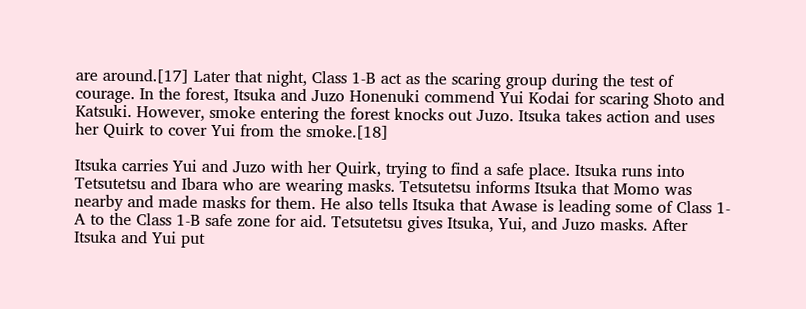are around.[17] Later that night, Class 1-B act as the scaring group during the test of courage. In the forest, Itsuka and Juzo Honenuki commend Yui Kodai for scaring Shoto and Katsuki. However, smoke entering the forest knocks out Juzo. Itsuka takes action and uses her Quirk to cover Yui from the smoke.[18]

Itsuka carries Yui and Juzo with her Quirk, trying to find a safe place. Itsuka runs into Tetsutetsu and Ibara who are wearing masks. Tetsutetsu informs Itsuka that Momo was nearby and made masks for them. He also tells Itsuka that Awase is leading some of Class 1-A to the Class 1-B safe zone for aid. Tetsutetsu gives Itsuka, Yui, and Juzo masks. After Itsuka and Yui put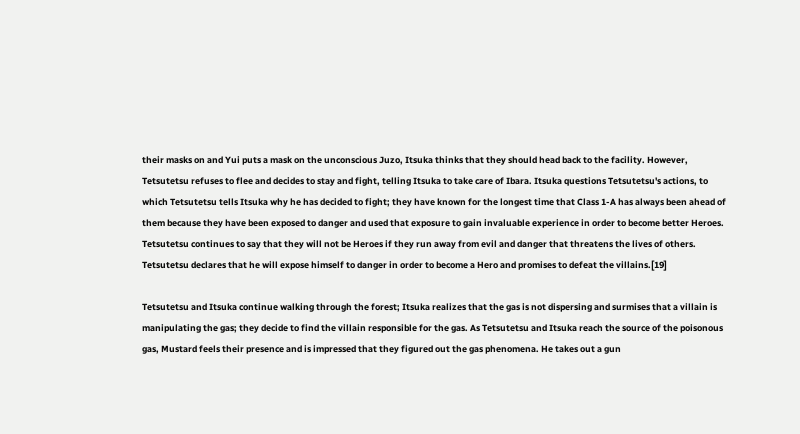their masks on and Yui puts a mask on the unconscious Juzo, Itsuka thinks that they should head back to the facility. However, Tetsutetsu refuses to flee and decides to stay and fight, telling Itsuka to take care of Ibara. Itsuka questions Tetsutetsu's actions, to which Tetsutetsu tells Itsuka why he has decided to fight; they have known for the longest time that Class 1-A has always been ahead of them because they have been exposed to danger and used that exposure to gain invaluable experience in order to become better Heroes. Tetsutetsu continues to say that they will not be Heroes if they run away from evil and danger that threatens the lives of others. Tetsutetsu declares that he will expose himself to danger in order to become a Hero and promises to defeat the villains.[19]

Tetsutetsu and Itsuka continue walking through the forest; Itsuka realizes that the gas is not dispersing and surmises that a villain is manipulating the gas; they decide to find the villain responsible for the gas. As Tetsutetsu and Itsuka reach the source of the poisonous gas, Mustard feels their presence and is impressed that they figured out the gas phenomena. He takes out a gun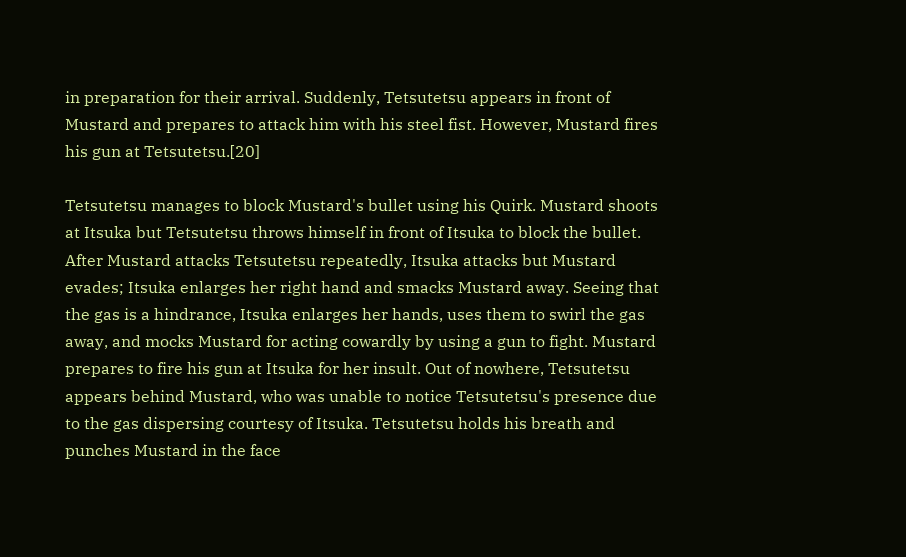in preparation for their arrival. Suddenly, Tetsutetsu appears in front of Mustard and prepares to attack him with his steel fist. However, Mustard fires his gun at Tetsutetsu.[20]

Tetsutetsu manages to block Mustard's bullet using his Quirk. Mustard shoots at Itsuka but Tetsutetsu throws himself in front of Itsuka to block the bullet. After Mustard attacks Tetsutetsu repeatedly, Itsuka attacks but Mustard evades; Itsuka enlarges her right hand and smacks Mustard away. Seeing that the gas is a hindrance, Itsuka enlarges her hands, uses them to swirl the gas away, and mocks Mustard for acting cowardly by using a gun to fight. Mustard prepares to fire his gun at Itsuka for her insult. Out of nowhere, Tetsutetsu appears behind Mustard, who was unable to notice Tetsutetsu's presence due to the gas dispersing courtesy of Itsuka. Tetsutetsu holds his breath and punches Mustard in the face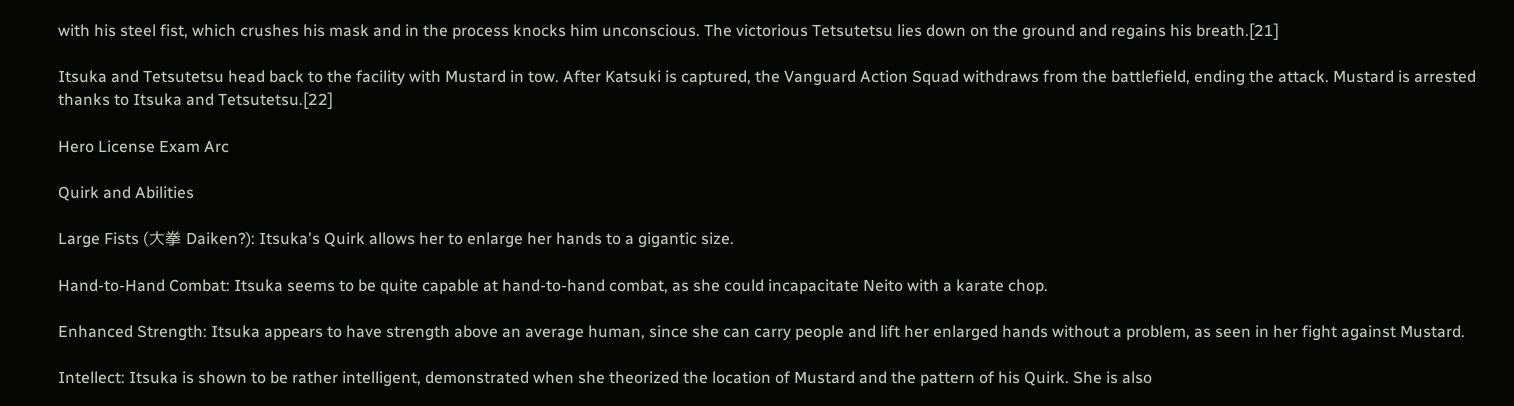with his steel fist, which crushes his mask and in the process knocks him unconscious. The victorious Tetsutetsu lies down on the ground and regains his breath.[21]

Itsuka and Tetsutetsu head back to the facility with Mustard in tow. After Katsuki is captured, the Vanguard Action Squad withdraws from the battlefield, ending the attack. Mustard is arrested thanks to Itsuka and Tetsutetsu.[22]

Hero License Exam Arc

Quirk and Abilities

Large Fists (大拳 Daiken?): Itsuka's Quirk allows her to enlarge her hands to a gigantic size.

Hand-to-Hand Combat: Itsuka seems to be quite capable at hand-to-hand combat, as she could incapacitate Neito with a karate chop.

Enhanced Strength: Itsuka appears to have strength above an average human, since she can carry people and lift her enlarged hands without a problem, as seen in her fight against Mustard.

Intellect: Itsuka is shown to be rather intelligent, demonstrated when she theorized the location of Mustard and the pattern of his Quirk. She is also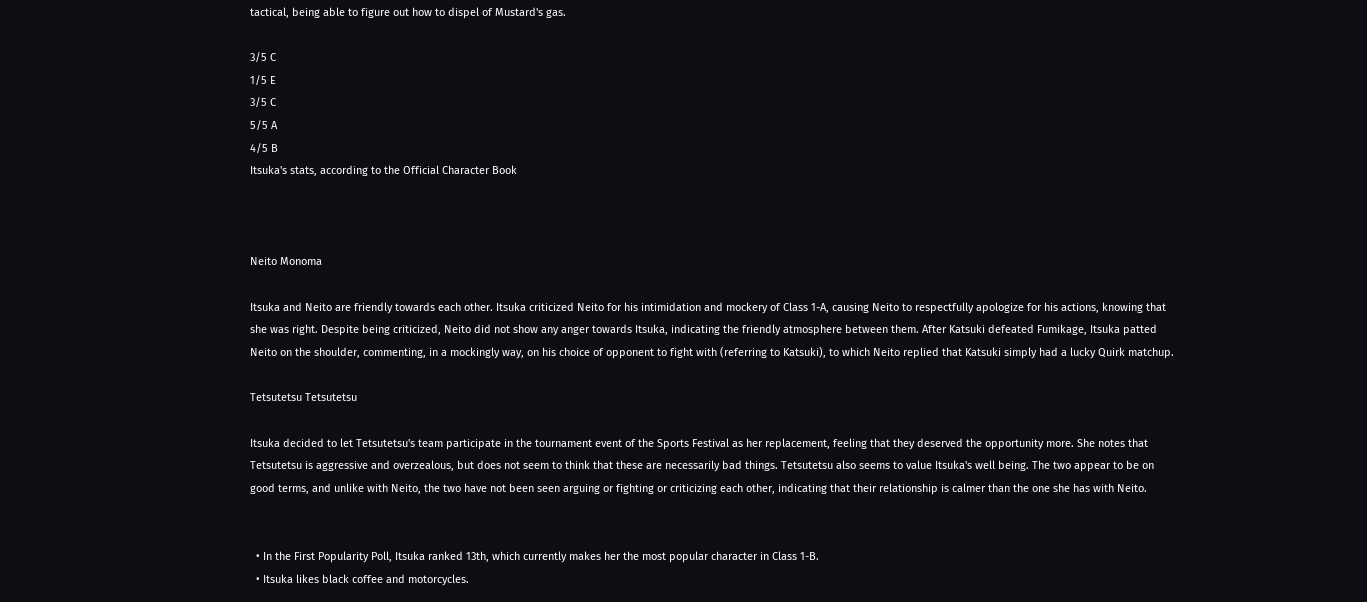tactical, being able to figure out how to dispel of Mustard's gas.

3/5 C
1/5 E
3/5 C
5/5 A
4/5 B
Itsuka's stats, according to the Official Character Book



Neito Monoma

Itsuka and Neito are friendly towards each other. Itsuka criticized Neito for his intimidation and mockery of Class 1-A, causing Neito to respectfully apologize for his actions, knowing that she was right. Despite being criticized, Neito did not show any anger towards Itsuka, indicating the friendly atmosphere between them. After Katsuki defeated Fumikage, Itsuka patted Neito on the shoulder, commenting, in a mockingly way, on his choice of opponent to fight with (referring to Katsuki), to which Neito replied that Katsuki simply had a lucky Quirk matchup.

Tetsutetsu Tetsutetsu

Itsuka decided to let Tetsutetsu's team participate in the tournament event of the Sports Festival as her replacement, feeling that they deserved the opportunity more. She notes that Tetsutetsu is aggressive and overzealous, but does not seem to think that these are necessarily bad things. Tetsutetsu also seems to value Itsuka's well being. The two appear to be on good terms, and unlike with Neito, the two have not been seen arguing or fighting or criticizing each other, indicating that their relationship is calmer than the one she has with Neito.


  • In the First Popularity Poll, Itsuka ranked 13th, which currently makes her the most popular character in Class 1-B.
  • Itsuka likes black coffee and motorcycles.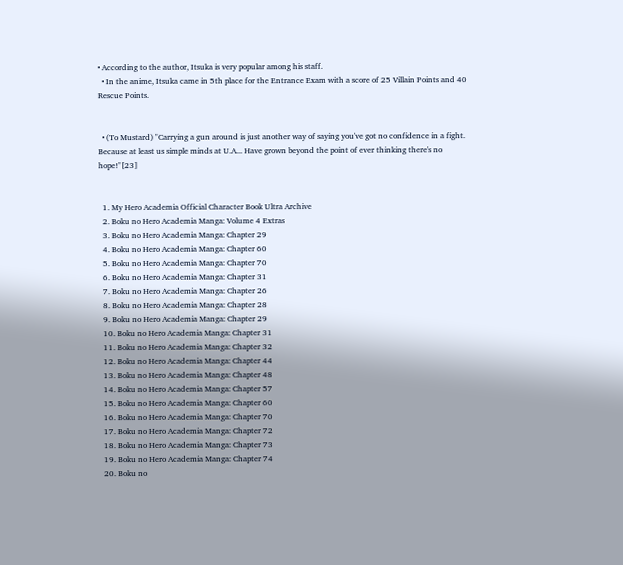• According to the author, Itsuka is very popular among his staff.
  • In the anime, Itsuka came in 5th place for the Entrance Exam with a score of 25 Villain Points and 40 Rescue Points.


  • (To Mustard) "Carrying a gun around is just another way of saying you've got no confidence in a fight. Because at least us simple minds at U.A... Have grown beyond the point of ever thinking there's no hope!"[23]


  1. My Hero Academia Official Character Book Ultra Archive
  2. Boku no Hero Academia Manga: Volume 4 Extras
  3. Boku no Hero Academia Manga: Chapter 29
  4. Boku no Hero Academia Manga: Chapter 60
  5. Boku no Hero Academia Manga: Chapter 70
  6. Boku no Hero Academia Manga: Chapter 31
  7. Boku no Hero Academia Manga: Chapter 26
  8. Boku no Hero Academia Manga: Chapter 28
  9. Boku no Hero Academia Manga: Chapter 29
  10. Boku no Hero Academia Manga: Chapter 31
  11. Boku no Hero Academia Manga: Chapter 32
  12. Boku no Hero Academia Manga: Chapter 44
  13. Boku no Hero Academia Manga: Chapter 48
  14. Boku no Hero Academia Manga: Chapter 57
  15. Boku no Hero Academia Manga: Chapter 60
  16. Boku no Hero Academia Manga: Chapter 70
  17. Boku no Hero Academia Manga: Chapter 72
  18. Boku no Hero Academia Manga: Chapter 73
  19. Boku no Hero Academia Manga: Chapter 74
  20. Boku no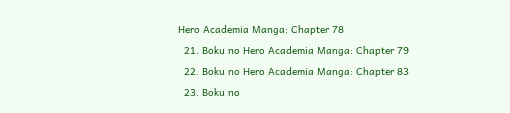Hero Academia Manga: Chapter 78
  21. Boku no Hero Academia Manga: Chapter 79
  22. Boku no Hero Academia Manga: Chapter 83
  23. Boku no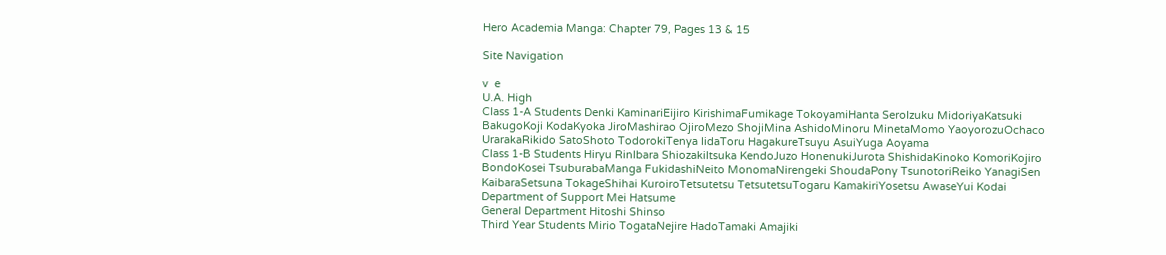Hero Academia Manga: Chapter 79, Pages 13 & 15

Site Navigation

v  e
U.A. High
Class 1-A Students Denki KaminariEijiro KirishimaFumikage TokoyamiHanta SeroIzuku MidoriyaKatsuki BakugoKoji KodaKyoka JiroMashirao OjiroMezo ShojiMina AshidoMinoru MinetaMomo YaoyorozuOchaco UrarakaRikido SatoShoto TodorokiTenya IidaToru HagakureTsuyu AsuiYuga Aoyama
Class 1-B Students Hiryu RinIbara ShiozakiItsuka KendoJuzo HonenukiJurota ShishidaKinoko KomoriKojiro BondoKosei TsuburabaManga FukidashiNeito MonomaNirengeki ShoudaPony TsunotoriReiko YanagiSen KaibaraSetsuna TokageShihai KuroiroTetsutetsu TetsutetsuTogaru KamakiriYosetsu AwaseYui Kodai
Department of Support Mei Hatsume
General Department Hitoshi Shinso
Third Year Students Mirio TogataNejire HadoTamaki Amajiki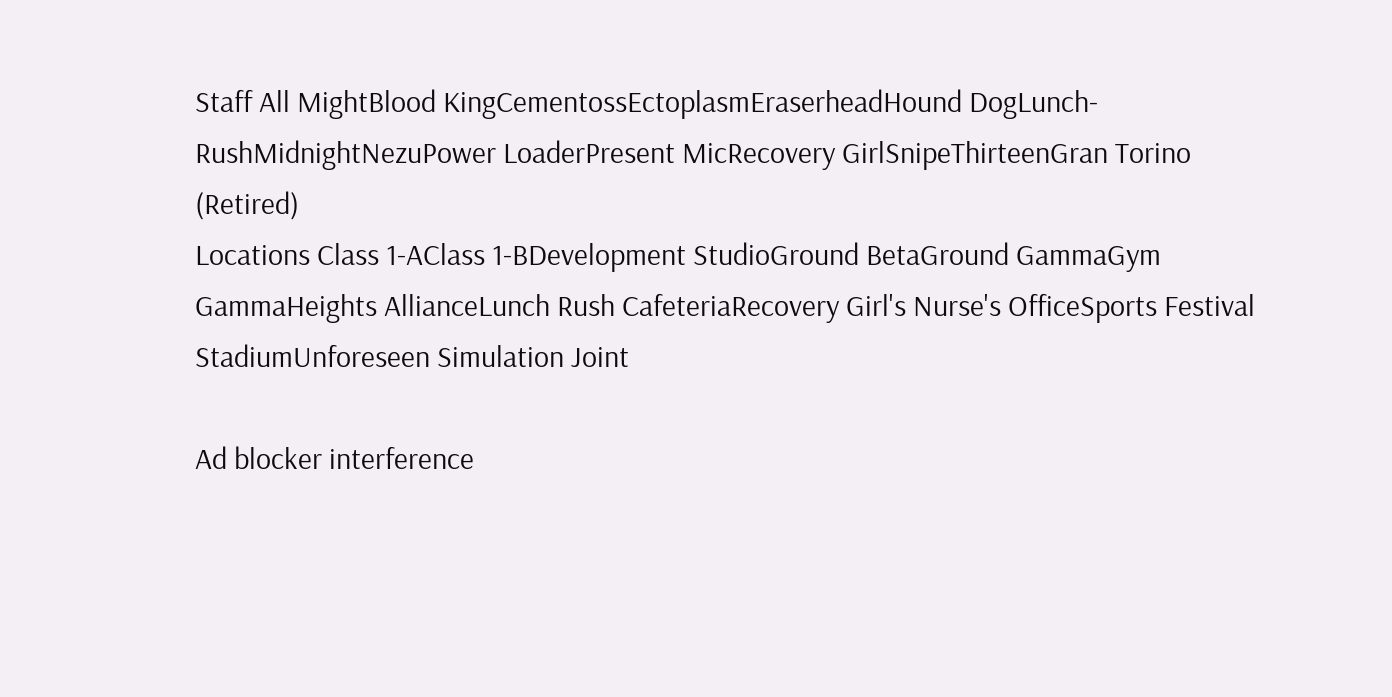Staff All MightBlood KingCementossEctoplasmEraserheadHound DogLunch-RushMidnightNezuPower LoaderPresent MicRecovery GirlSnipeThirteenGran Torino (Retired)
Locations Class 1-AClass 1-BDevelopment StudioGround BetaGround GammaGym GammaHeights AllianceLunch Rush CafeteriaRecovery Girl's Nurse's OfficeSports Festival StadiumUnforeseen Simulation Joint

Ad blocker interference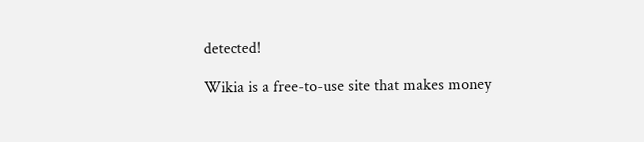detected!

Wikia is a free-to-use site that makes money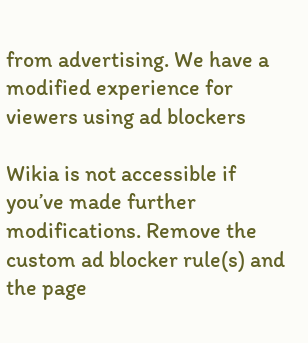from advertising. We have a modified experience for viewers using ad blockers

Wikia is not accessible if you’ve made further modifications. Remove the custom ad blocker rule(s) and the page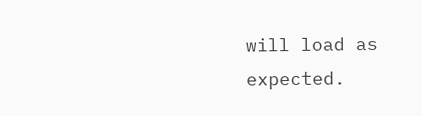will load as expected.